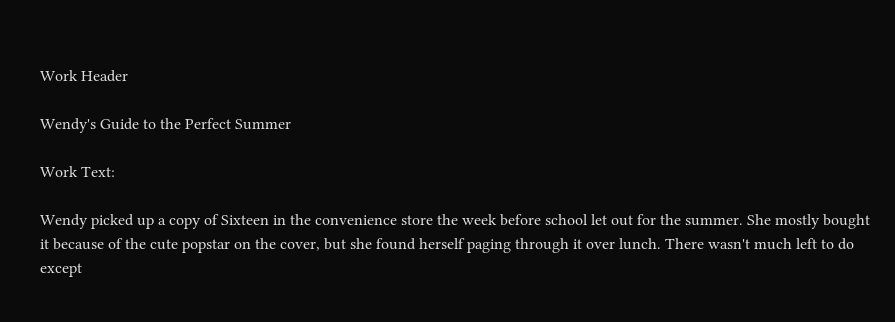Work Header

Wendy's Guide to the Perfect Summer

Work Text:

Wendy picked up a copy of Sixteen in the convenience store the week before school let out for the summer. She mostly bought it because of the cute popstar on the cover, but she found herself paging through it over lunch. There wasn't much left to do except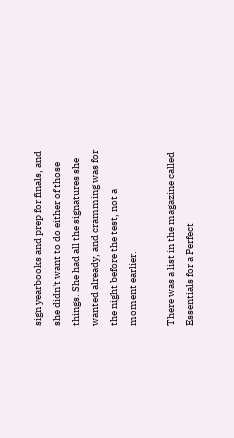sign yearbooks and prep for finals, and she didn't want to do either of those things. She had all the signatures she wanted already, and cramming was for the night before the test, not a moment earlier.

There was a list in the magazine called Essentials for a Perfect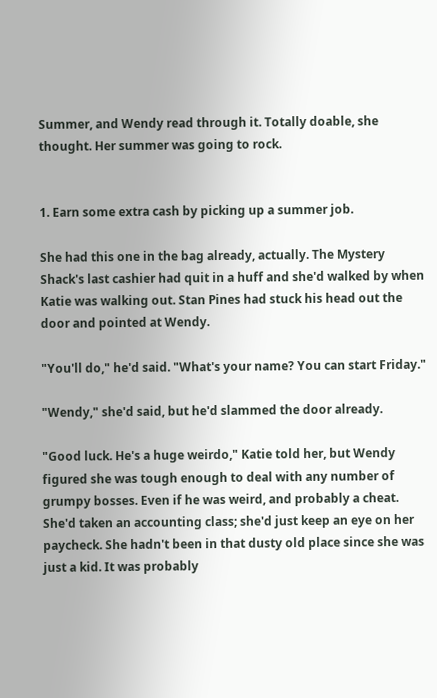Summer, and Wendy read through it. Totally doable, she thought. Her summer was going to rock.


1. Earn some extra cash by picking up a summer job.

She had this one in the bag already, actually. The Mystery Shack's last cashier had quit in a huff and she'd walked by when Katie was walking out. Stan Pines had stuck his head out the door and pointed at Wendy.

"You'll do," he'd said. "What's your name? You can start Friday."

"Wendy," she'd said, but he'd slammed the door already.

"Good luck. He's a huge weirdo," Katie told her, but Wendy figured she was tough enough to deal with any number of grumpy bosses. Even if he was weird, and probably a cheat. She'd taken an accounting class; she'd just keep an eye on her paycheck. She hadn't been in that dusty old place since she was just a kid. It was probably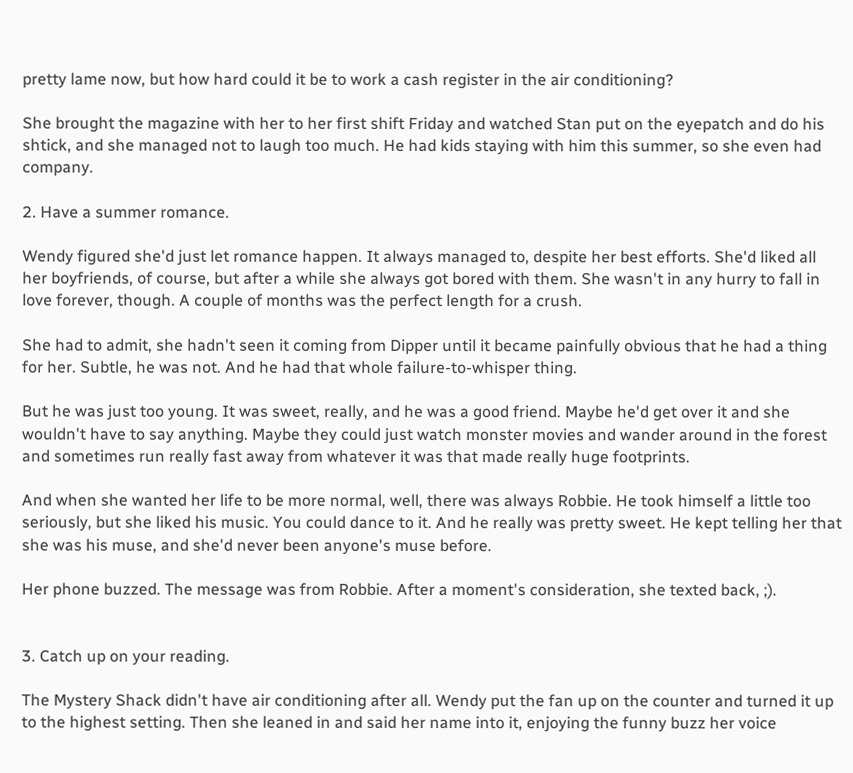pretty lame now, but how hard could it be to work a cash register in the air conditioning?

She brought the magazine with her to her first shift Friday and watched Stan put on the eyepatch and do his shtick, and she managed not to laugh too much. He had kids staying with him this summer, so she even had company.

2. Have a summer romance.

Wendy figured she'd just let romance happen. It always managed to, despite her best efforts. She'd liked all her boyfriends, of course, but after a while she always got bored with them. She wasn't in any hurry to fall in love forever, though. A couple of months was the perfect length for a crush.

She had to admit, she hadn't seen it coming from Dipper until it became painfully obvious that he had a thing for her. Subtle, he was not. And he had that whole failure-to-whisper thing.

But he was just too young. It was sweet, really, and he was a good friend. Maybe he'd get over it and she wouldn't have to say anything. Maybe they could just watch monster movies and wander around in the forest and sometimes run really fast away from whatever it was that made really huge footprints.

And when she wanted her life to be more normal, well, there was always Robbie. He took himself a little too seriously, but she liked his music. You could dance to it. And he really was pretty sweet. He kept telling her that she was his muse, and she'd never been anyone's muse before.

Her phone buzzed. The message was from Robbie. After a moment's consideration, she texted back, ;).


3. Catch up on your reading.

The Mystery Shack didn't have air conditioning after all. Wendy put the fan up on the counter and turned it up to the highest setting. Then she leaned in and said her name into it, enjoying the funny buzz her voice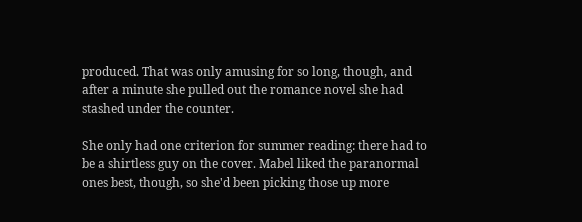produced. That was only amusing for so long, though, and after a minute she pulled out the romance novel she had stashed under the counter.

She only had one criterion for summer reading: there had to be a shirtless guy on the cover. Mabel liked the paranormal ones best, though, so she'd been picking those up more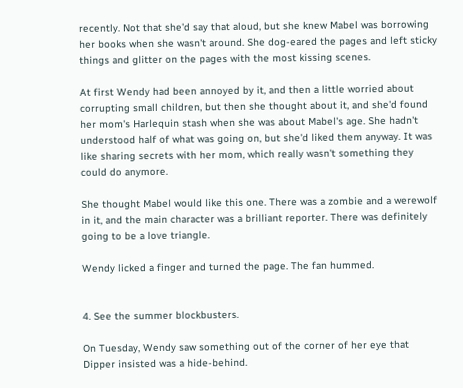recently. Not that she'd say that aloud, but she knew Mabel was borrowing her books when she wasn't around. She dog-eared the pages and left sticky things and glitter on the pages with the most kissing scenes.

At first Wendy had been annoyed by it, and then a little worried about corrupting small children, but then she thought about it, and she'd found her mom's Harlequin stash when she was about Mabel's age. She hadn't understood half of what was going on, but she'd liked them anyway. It was like sharing secrets with her mom, which really wasn't something they could do anymore.

She thought Mabel would like this one. There was a zombie and a werewolf in it, and the main character was a brilliant reporter. There was definitely going to be a love triangle.

Wendy licked a finger and turned the page. The fan hummed.


4. See the summer blockbusters.

On Tuesday, Wendy saw something out of the corner of her eye that Dipper insisted was a hide-behind.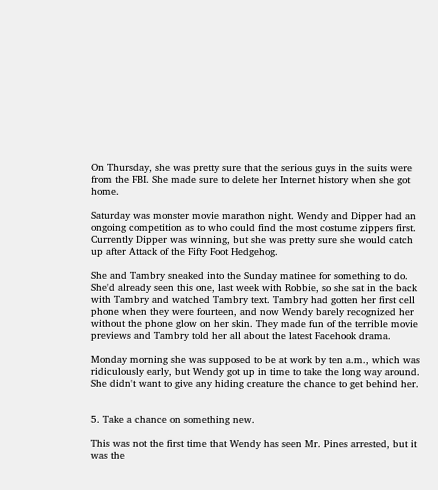On Thursday, she was pretty sure that the serious guys in the suits were from the FBI. She made sure to delete her Internet history when she got home.

Saturday was monster movie marathon night. Wendy and Dipper had an ongoing competition as to who could find the most costume zippers first. Currently Dipper was winning, but she was pretty sure she would catch up after Attack of the Fifty Foot Hedgehog.

She and Tambry sneaked into the Sunday matinee for something to do. She'd already seen this one, last week with Robbie, so she sat in the back with Tambry and watched Tambry text. Tambry had gotten her first cell phone when they were fourteen, and now Wendy barely recognized her without the phone glow on her skin. They made fun of the terrible movie previews and Tambry told her all about the latest Facehook drama.

Monday morning she was supposed to be at work by ten a.m., which was ridiculously early, but Wendy got up in time to take the long way around. She didn't want to give any hiding creature the chance to get behind her.


5. Take a chance on something new.

This was not the first time that Wendy has seen Mr. Pines arrested, but it was the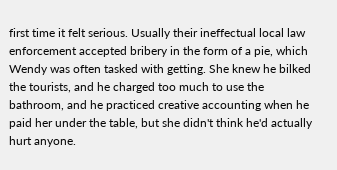first time it felt serious. Usually their ineffectual local law enforcement accepted bribery in the form of a pie, which Wendy was often tasked with getting. She knew he bilked the tourists, and he charged too much to use the bathroom, and he practiced creative accounting when he paid her under the table, but she didn't think he'd actually hurt anyone.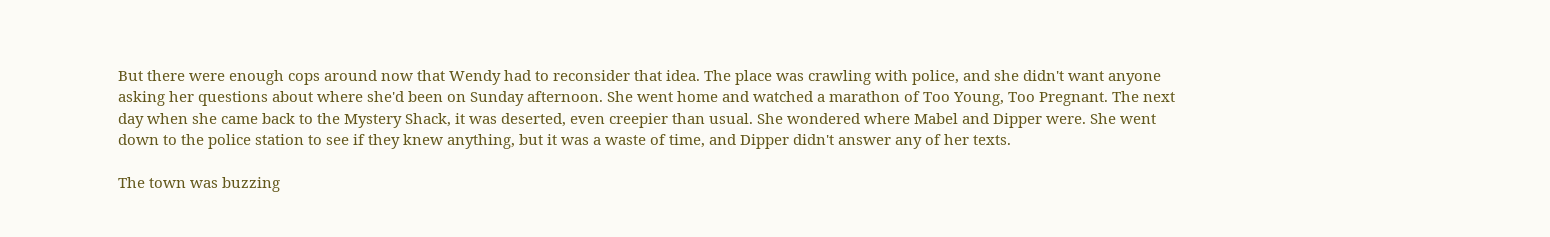But there were enough cops around now that Wendy had to reconsider that idea. The place was crawling with police, and she didn't want anyone asking her questions about where she'd been on Sunday afternoon. She went home and watched a marathon of Too Young, Too Pregnant. The next day when she came back to the Mystery Shack, it was deserted, even creepier than usual. She wondered where Mabel and Dipper were. She went down to the police station to see if they knew anything, but it was a waste of time, and Dipper didn't answer any of her texts.

The town was buzzing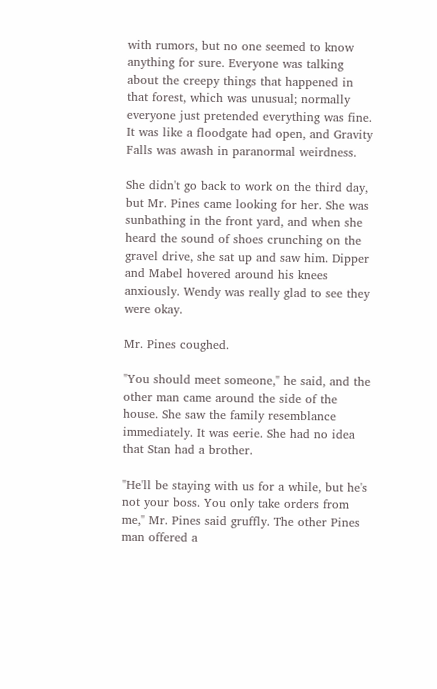with rumors, but no one seemed to know anything for sure. Everyone was talking about the creepy things that happened in that forest, which was unusual; normally everyone just pretended everything was fine. It was like a floodgate had open, and Gravity Falls was awash in paranormal weirdness.

She didn't go back to work on the third day, but Mr. Pines came looking for her. She was sunbathing in the front yard, and when she heard the sound of shoes crunching on the gravel drive, she sat up and saw him. Dipper and Mabel hovered around his knees anxiously. Wendy was really glad to see they were okay.

Mr. Pines coughed.

"You should meet someone," he said, and the other man came around the side of the house. She saw the family resemblance immediately. It was eerie. She had no idea that Stan had a brother.

"He'll be staying with us for a while, but he's not your boss. You only take orders from me," Mr. Pines said gruffly. The other Pines man offered a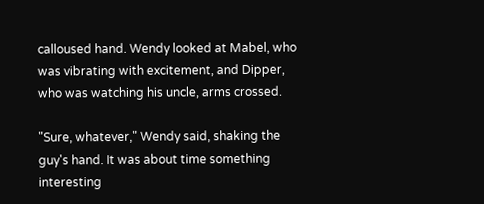calloused hand. Wendy looked at Mabel, who was vibrating with excitement, and Dipper, who was watching his uncle, arms crossed.

"Sure, whatever," Wendy said, shaking the guy's hand. It was about time something interesting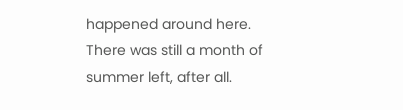happened around here. There was still a month of summer left, after all.